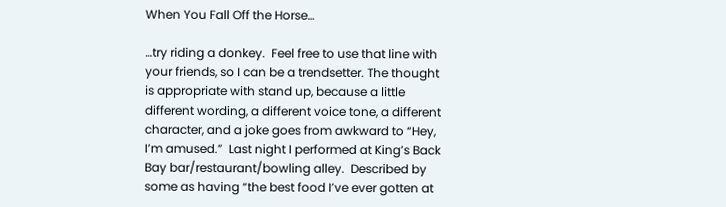When You Fall Off the Horse…

…try riding a donkey.  Feel free to use that line with your friends, so I can be a trendsetter. The thought is appropriate with stand up, because a little different wording, a different voice tone, a different character, and a joke goes from awkward to “Hey, I’m amused.”  Last night I performed at King’s Back Bay bar/restaurant/bowling alley.  Described by some as having “the best food I’ve ever gotten at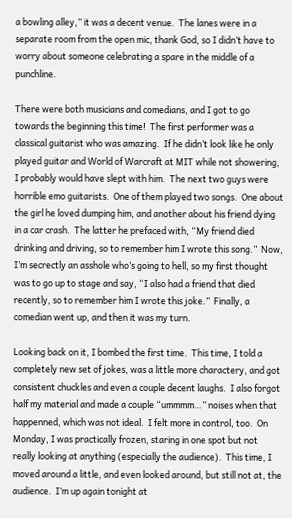a bowling alley,” it was a decent venue.  The lanes were in a separate room from the open mic, thank God, so I didn’t have to worry about someone celebrating a spare in the middle of a punchline.

There were both musicians and comedians, and I got to go towards the beginning this time!  The first performer was a classical guitarist who was amazing.  If he didn’t look like he only played guitar and World of Warcraft at MIT while not showering, I probably would have slept with him.  The next two guys were horrible emo guitarists.  One of them played two songs.  One about the girl he loved dumping him, and another about his friend dying in a car crash.  The latter he prefaced with, “My friend died drinking and driving, so to remember him I wrote this song.”  Now, I’m secrectly an asshole who’s going to hell, so my first thought was to go up to stage and say, “I also had a friend that died recently, so to remember him I wrote this joke.”  Finally, a comedian went up, and then it was my turn.

Looking back on it, I bombed the first time.  This time, I told a completely new set of jokes, was a little more charactery, and got consistent chuckles and even a couple decent laughs.  I also forgot half my material and made a couple “ummmm…” noises when that happenned, which was not ideal.  I felt more in control, too.  On Monday, I was practically frozen, staring in one spot but not really looking at anything (especially the audience).  This time, I moved around a little, and even looked around, but still not at, the audience.  I’m up again tonight at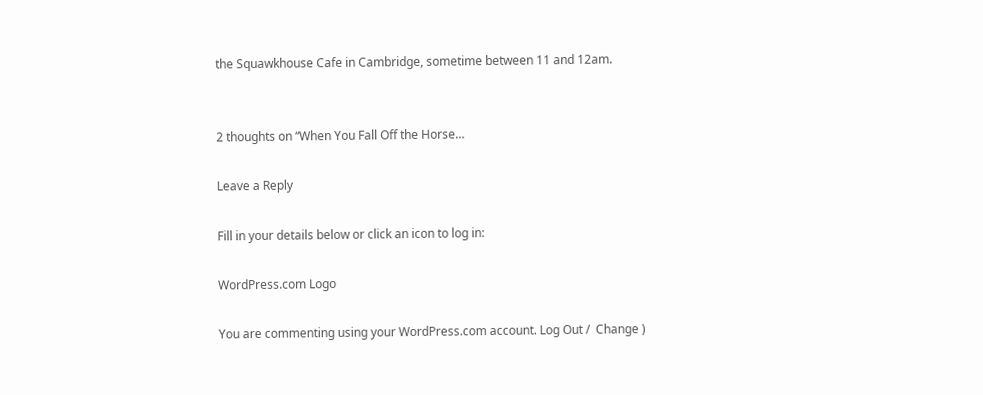the Squawkhouse Cafe in Cambridge, sometime between 11 and 12am.


2 thoughts on “When You Fall Off the Horse…

Leave a Reply

Fill in your details below or click an icon to log in:

WordPress.com Logo

You are commenting using your WordPress.com account. Log Out /  Change )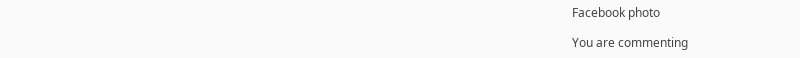Facebook photo

You are commenting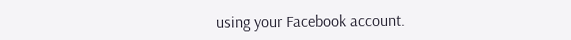using your Facebook account.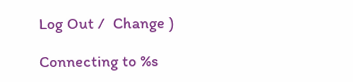Log Out /  Change )

Connecting to %s